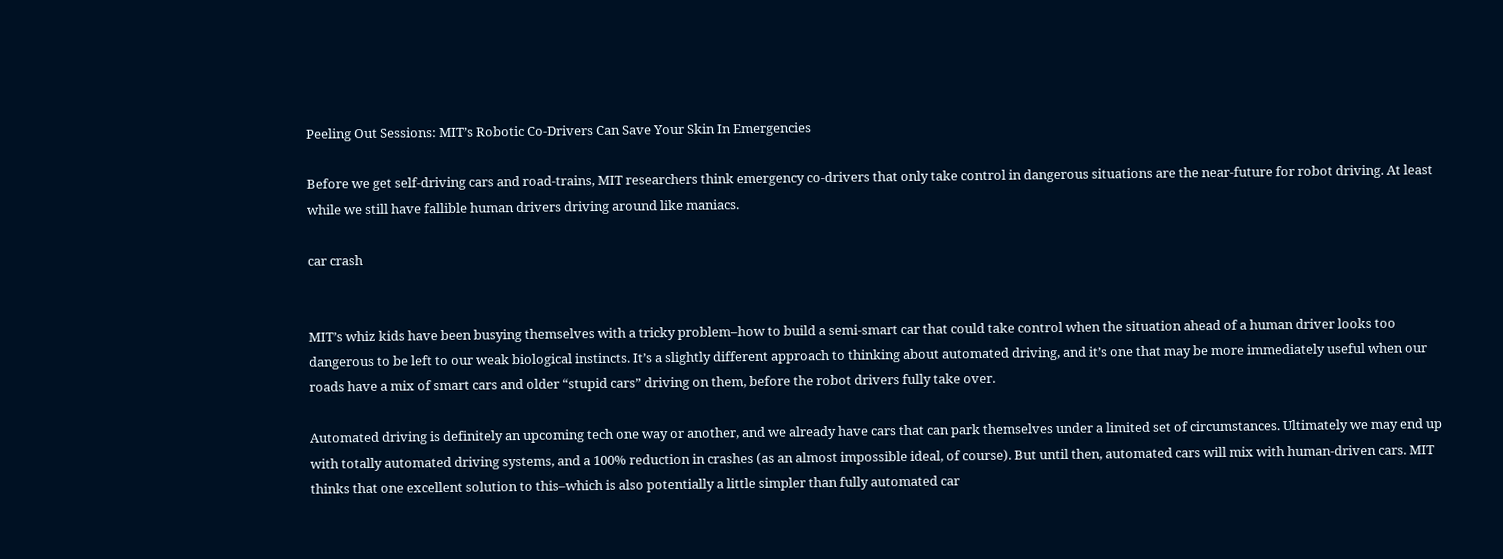Peeling Out Sessions: MIT’s Robotic Co-Drivers Can Save Your Skin In Emergencies

Before we get self-driving cars and road-trains, MIT researchers think emergency co-drivers that only take control in dangerous situations are the near-future for robot driving. At least while we still have fallible human drivers driving around like maniacs.

car crash


MIT’s whiz kids have been busying themselves with a tricky problem–how to build a semi-smart car that could take control when the situation ahead of a human driver looks too dangerous to be left to our weak biological instincts. It’s a slightly different approach to thinking about automated driving, and it’s one that may be more immediately useful when our roads have a mix of smart cars and older “stupid cars” driving on them, before the robot drivers fully take over.

Automated driving is definitely an upcoming tech one way or another, and we already have cars that can park themselves under a limited set of circumstances. Ultimately we may end up with totally automated driving systems, and a 100% reduction in crashes (as an almost impossible ideal, of course). But until then, automated cars will mix with human-driven cars. MIT thinks that one excellent solution to this–which is also potentially a little simpler than fully automated car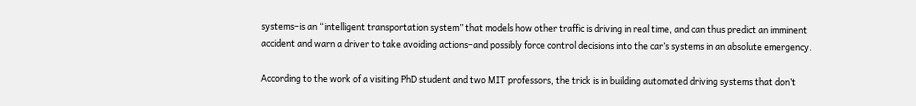systems–is an “intelligent transportation system” that models how other traffic is driving in real time, and can thus predict an imminent accident and warn a driver to take avoiding actions–and possibly force control decisions into the car’s systems in an absolute emergency.

According to the work of a visiting PhD student and two MIT professors, the trick is in building automated driving systems that don’t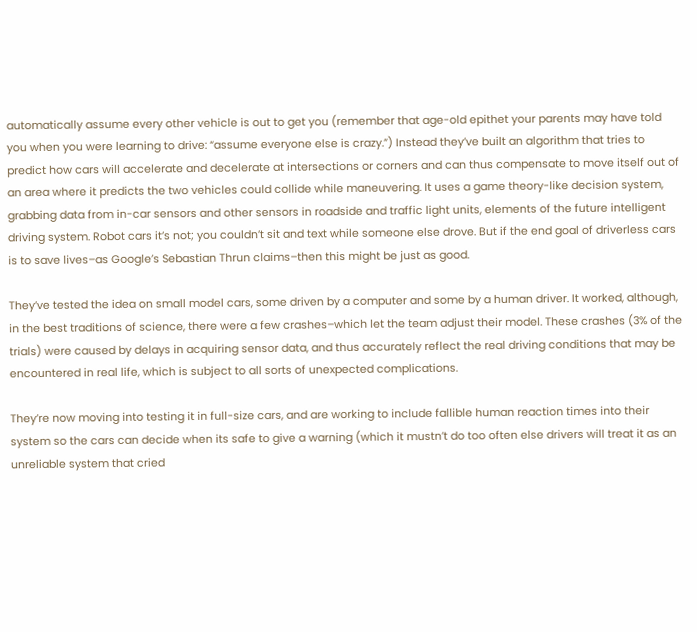automatically assume every other vehicle is out to get you (remember that age-old epithet your parents may have told you when you were learning to drive: “assume everyone else is crazy.”) Instead they’ve built an algorithm that tries to predict how cars will accelerate and decelerate at intersections or corners and can thus compensate to move itself out of an area where it predicts the two vehicles could collide while maneuvering. It uses a game theory-like decision system, grabbing data from in-car sensors and other sensors in roadside and traffic light units, elements of the future intelligent driving system. Robot cars it’s not; you couldn’t sit and text while someone else drove. But if the end goal of driverless cars is to save lives–as Google’s Sebastian Thrun claims–then this might be just as good.

They’ve tested the idea on small model cars, some driven by a computer and some by a human driver. It worked, although, in the best traditions of science, there were a few crashes–which let the team adjust their model. These crashes (3% of the trials) were caused by delays in acquiring sensor data, and thus accurately reflect the real driving conditions that may be encountered in real life, which is subject to all sorts of unexpected complications.

They’re now moving into testing it in full-size cars, and are working to include fallible human reaction times into their system so the cars can decide when its safe to give a warning (which it mustn’t do too often else drivers will treat it as an unreliable system that cried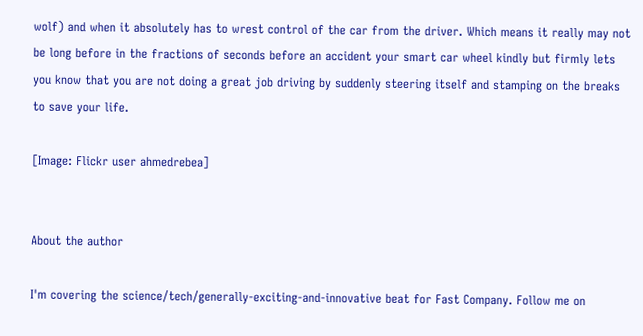wolf) and when it absolutely has to wrest control of the car from the driver. Which means it really may not be long before in the fractions of seconds before an accident your smart car wheel kindly but firmly lets you know that you are not doing a great job driving by suddenly steering itself and stamping on the breaks to save your life.

[Image: Flickr user ahmedrebea]


About the author

I'm covering the science/tech/generally-exciting-and-innovative beat for Fast Company. Follow me on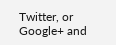Twitter, or Google+ and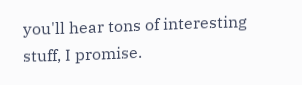you'll hear tons of interesting stuff, I promise.